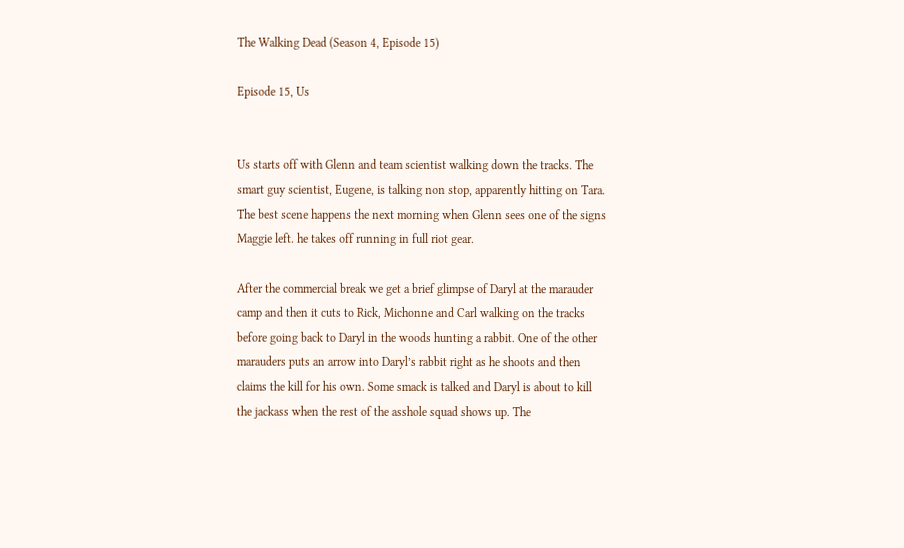The Walking Dead (Season 4, Episode 15)

Episode 15, Us


Us starts off with Glenn and team scientist walking down the tracks. The smart guy scientist, Eugene, is talking non stop, apparently hitting on Tara. The best scene happens the next morning when Glenn sees one of the signs Maggie left. he takes off running in full riot gear.

After the commercial break we get a brief glimpse of Daryl at the marauder camp and then it cuts to Rick, Michonne and Carl walking on the tracks before going back to Daryl in the woods hunting a rabbit. One of the other marauders puts an arrow into Daryl’s rabbit right as he shoots and then claims the kill for his own. Some smack is talked and Daryl is about to kill the jackass when the rest of the asshole squad shows up. The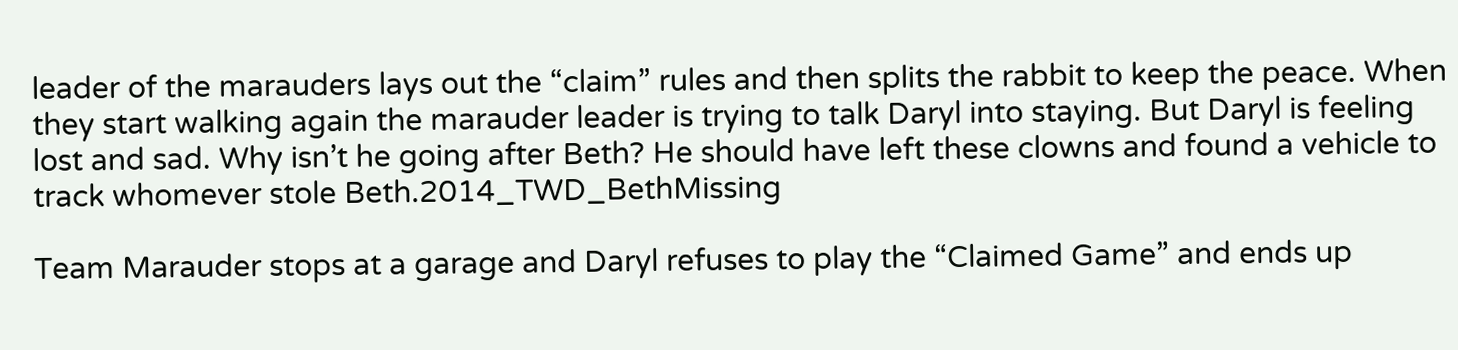leader of the marauders lays out the “claim” rules and then splits the rabbit to keep the peace. When they start walking again the marauder leader is trying to talk Daryl into staying. But Daryl is feeling lost and sad. Why isn’t he going after Beth? He should have left these clowns and found a vehicle to track whomever stole Beth.2014_TWD_BethMissing

Team Marauder stops at a garage and Daryl refuses to play the “Claimed Game” and ends up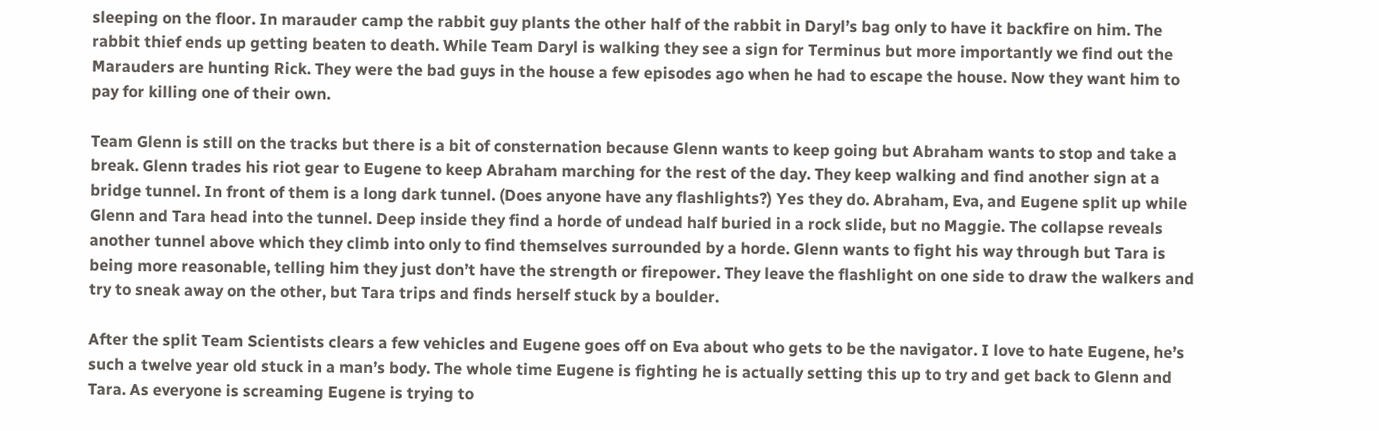sleeping on the floor. In marauder camp the rabbit guy plants the other half of the rabbit in Daryl’s bag only to have it backfire on him. The rabbit thief ends up getting beaten to death. While Team Daryl is walking they see a sign for Terminus but more importantly we find out the Marauders are hunting Rick. They were the bad guys in the house a few episodes ago when he had to escape the house. Now they want him to pay for killing one of their own.

Team Glenn is still on the tracks but there is a bit of consternation because Glenn wants to keep going but Abraham wants to stop and take a break. Glenn trades his riot gear to Eugene to keep Abraham marching for the rest of the day. They keep walking and find another sign at a bridge tunnel. In front of them is a long dark tunnel. (Does anyone have any flashlights?) Yes they do. Abraham, Eva, and Eugene split up while Glenn and Tara head into the tunnel. Deep inside they find a horde of undead half buried in a rock slide, but no Maggie. The collapse reveals another tunnel above which they climb into only to find themselves surrounded by a horde. Glenn wants to fight his way through but Tara is being more reasonable, telling him they just don’t have the strength or firepower. They leave the flashlight on one side to draw the walkers and try to sneak away on the other, but Tara trips and finds herself stuck by a boulder.

After the split Team Scientists clears a few vehicles and Eugene goes off on Eva about who gets to be the navigator. I love to hate Eugene, he’s such a twelve year old stuck in a man’s body. The whole time Eugene is fighting he is actually setting this up to try and get back to Glenn and Tara. As everyone is screaming Eugene is trying to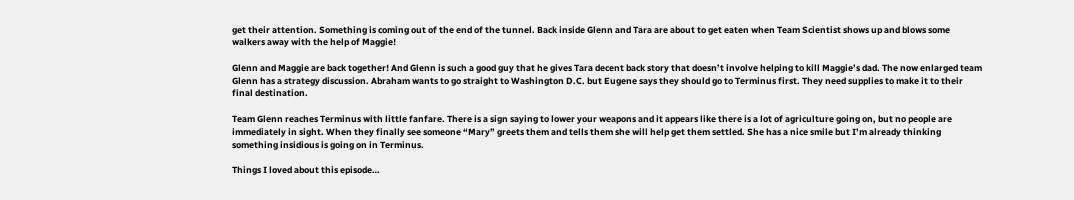get their attention. Something is coming out of the end of the tunnel. Back inside Glenn and Tara are about to get eaten when Team Scientist shows up and blows some walkers away with the help of Maggie!

Glenn and Maggie are back together! And Glenn is such a good guy that he gives Tara decent back story that doesn’t involve helping to kill Maggie’s dad. The now enlarged team Glenn has a strategy discussion. Abraham wants to go straight to Washington D.C. but Eugene says they should go to Terminus first. They need supplies to make it to their final destination.

Team Glenn reaches Terminus with little fanfare. There is a sign saying to lower your weapons and it appears like there is a lot of agriculture going on, but no people are immediately in sight. When they finally see someone “Mary” greets them and tells them she will help get them settled. She has a nice smile but I’m already thinking something insidious is going on in Terminus.

Things I loved about this episode…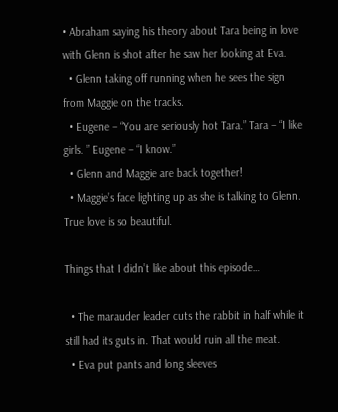• Abraham saying his theory about Tara being in love with Glenn is shot after he saw her looking at Eva.
  • Glenn taking off running when he sees the sign from Maggie on the tracks.
  • Eugene – “You are seriously hot Tara.” Tara – “I like girls. ” Eugene – “I know.”
  • Glenn and Maggie are back together!
  • Maggie’s face lighting up as she is talking to Glenn. True love is so beautiful.

Things that I didn’t like about this episode…

  • The marauder leader cuts the rabbit in half while it still had its guts in. That would ruin all the meat.
  • Eva put pants and long sleeves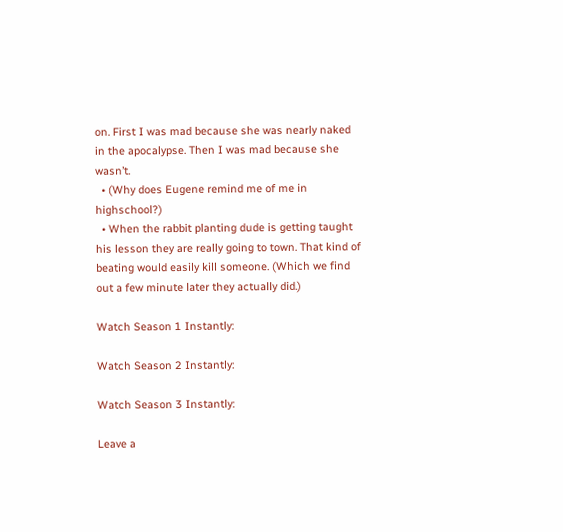on. First I was mad because she was nearly naked in the apocalypse. Then I was mad because she wasn’t.
  • (Why does Eugene remind me of me in highschool?)
  • When the rabbit planting dude is getting taught his lesson they are really going to town. That kind of beating would easily kill someone. (Which we find out a few minute later they actually did.)

Watch Season 1 Instantly:

Watch Season 2 Instantly:

Watch Season 3 Instantly:

Leave a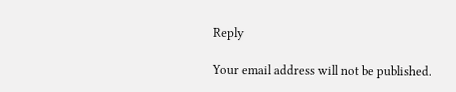Reply

Your email address will not be published.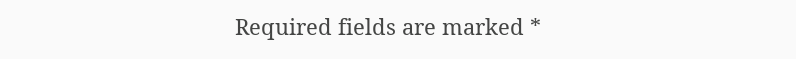Required fields are marked *